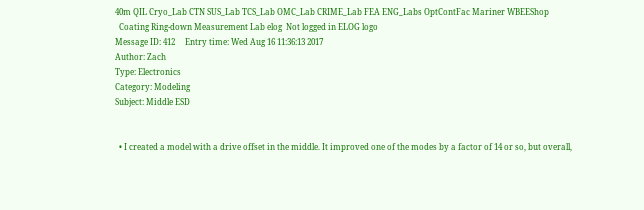40m QIL Cryo_Lab CTN SUS_Lab TCS_Lab OMC_Lab CRIME_Lab FEA ENG_Labs OptContFac Mariner WBEEShop
  Coating Ring-down Measurement Lab elog  Not logged in ELOG logo
Message ID: 412     Entry time: Wed Aug 16 11:36:13 2017
Author: Zach
Type: Electronics
Category: Modeling
Subject: Middle ESD


  • I created a model with a drive offset in the middle. It improved one of the modes by a factor of 14 or so, but overall,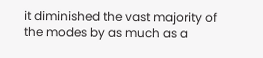it diminished the vast majority of the modes by as much as a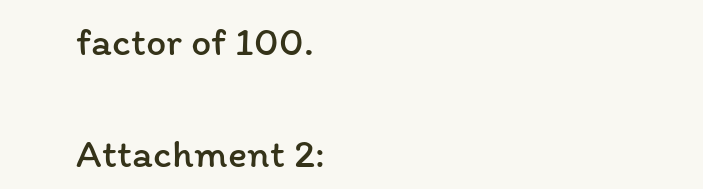factor of 100.

Attachment 2: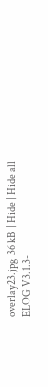overlay23.jpg  36 kB  | Hide | Hide all
ELOG V3.1.3-